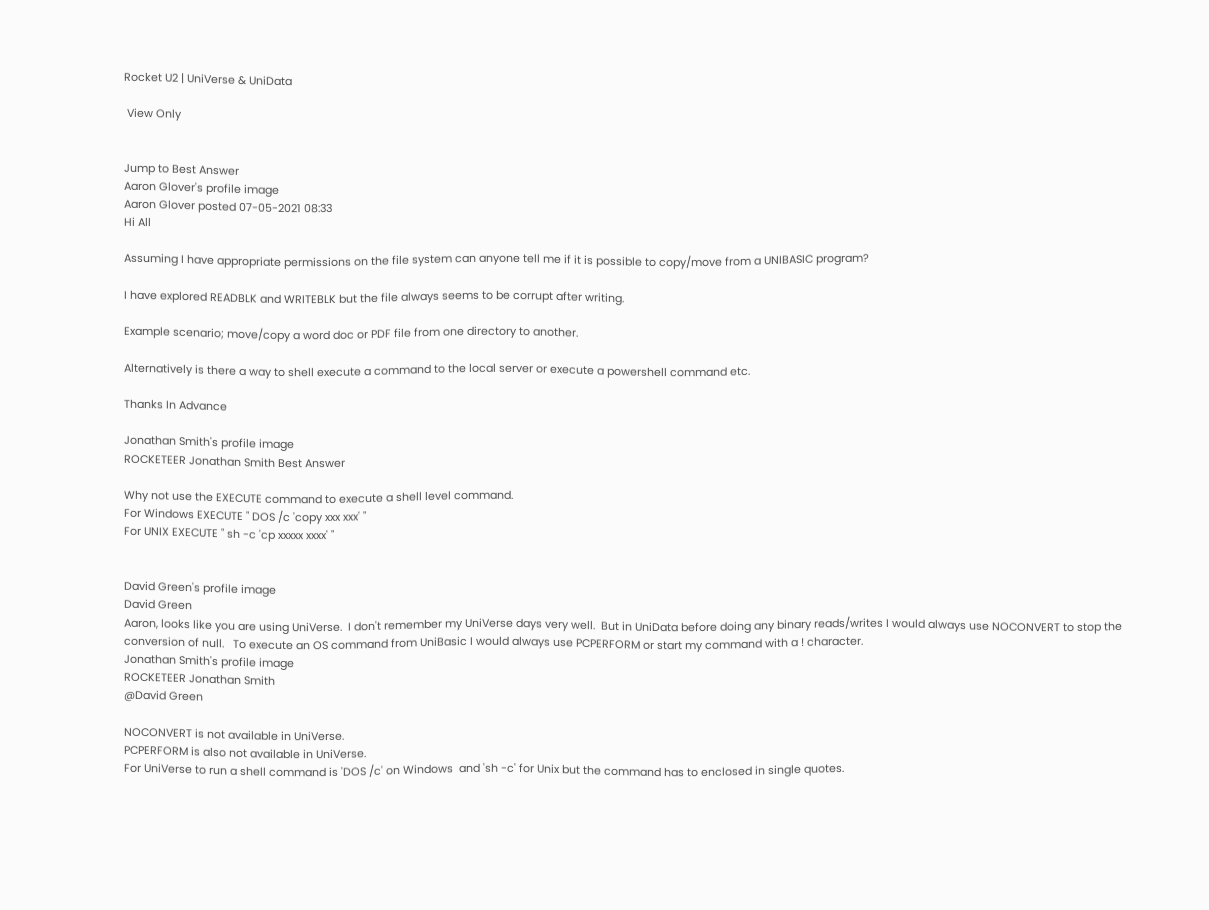Rocket U2 | UniVerse & UniData

 View Only


Jump to Best Answer
Aaron Glover's profile image
Aaron Glover posted 07-05-2021 08:33
Hi All

Assuming I have appropriate permissions on the file system can anyone tell me if it is possible to copy/move from a UNIBASIC program?

I have explored READBLK and WRITEBLK but the file always seems to be corrupt after writing.

Example scenario; move/copy a word doc or PDF file from one directory to another.

Alternatively is there a way to shell execute a command to the local server or execute a powershell command etc.

Thanks In Advance

Jonathan Smith's profile image
ROCKETEER Jonathan Smith Best Answer

Why not use the EXECUTE command to execute a shell level command.
For Windows EXECUTE " DOS /c 'copy xxx xxx' "
For UNIX EXECUTE " sh -c 'cp xxxxx xxxx' "


David Green's profile image
David Green
Aaron, looks like you are using UniVerse.  I don't remember my UniVerse days very well.  But in UniData before doing any binary reads/writes I would always use NOCONVERT to stop the conversion of null.   To execute an OS command from UniBasic I would always use PCPERFORM or start my command with a ! character.
Jonathan Smith's profile image
ROCKETEER Jonathan Smith
@David Green

NOCONVERT is not available in UniVerse.
PCPERFORM is also not available in UniVerse.
For UniVerse to run a shell command is 'DOS /c' on Windows  and 'sh -c' for Unix but the command has to enclosed in single quotes.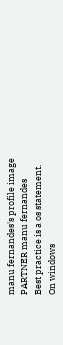manu fernandes's profile image
PARTNER manu fernandes
Best practice is a os statement.
On windows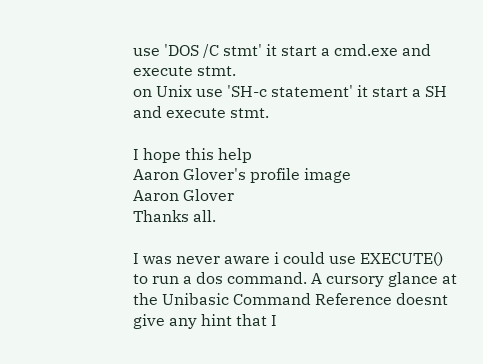use 'DOS /C stmt' it start a cmd.exe and execute stmt.
on Unix use 'SH-c statement' it start a SH and execute stmt.

I hope this help
Aaron Glover's profile image
Aaron Glover
Thanks all.

I was never aware i could use EXECUTE() to run a dos command. A cursory glance at the Unibasic Command Reference doesnt give any hint that I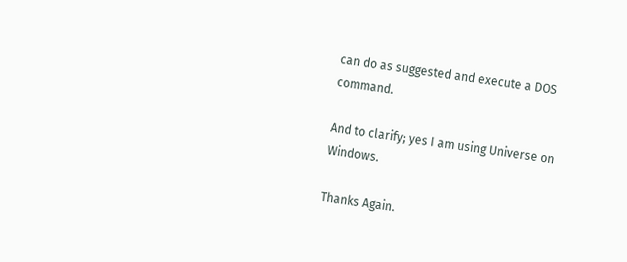can do as suggested and execute a DOS command.

And to clarify; yes I am using Universe on Windows.

Thanks Again.